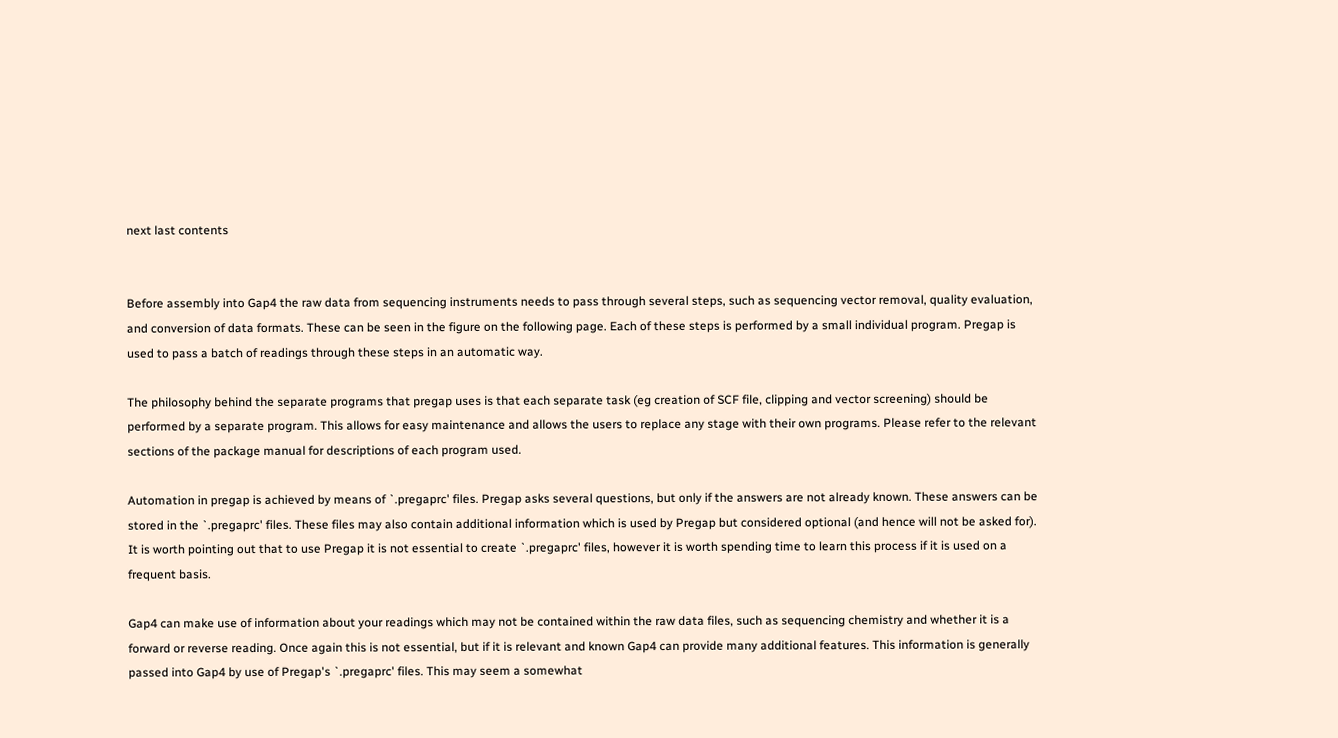next last contents


Before assembly into Gap4 the raw data from sequencing instruments needs to pass through several steps, such as sequencing vector removal, quality evaluation, and conversion of data formats. These can be seen in the figure on the following page. Each of these steps is performed by a small individual program. Pregap is used to pass a batch of readings through these steps in an automatic way.

The philosophy behind the separate programs that pregap uses is that each separate task (eg creation of SCF file, clipping and vector screening) should be performed by a separate program. This allows for easy maintenance and allows the users to replace any stage with their own programs. Please refer to the relevant sections of the package manual for descriptions of each program used.

Automation in pregap is achieved by means of `.pregaprc' files. Pregap asks several questions, but only if the answers are not already known. These answers can be stored in the `.pregaprc' files. These files may also contain additional information which is used by Pregap but considered optional (and hence will not be asked for). It is worth pointing out that to use Pregap it is not essential to create `.pregaprc' files, however it is worth spending time to learn this process if it is used on a frequent basis.

Gap4 can make use of information about your readings which may not be contained within the raw data files, such as sequencing chemistry and whether it is a forward or reverse reading. Once again this is not essential, but if it is relevant and known Gap4 can provide many additional features. This information is generally passed into Gap4 by use of Pregap's `.pregaprc' files. This may seem a somewhat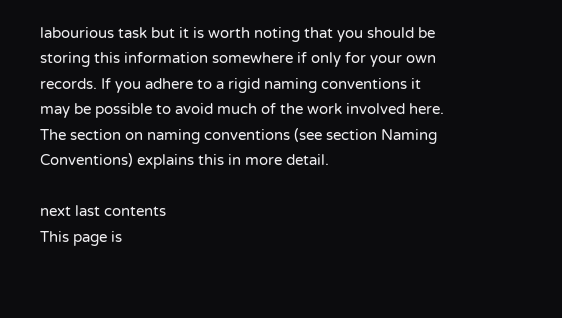labourious task but it is worth noting that you should be storing this information somewhere if only for your own records. If you adhere to a rigid naming conventions it may be possible to avoid much of the work involved here. The section on naming conventions (see section Naming Conventions) explains this in more detail.

next last contents
This page is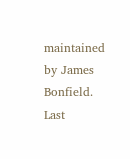maintained by James Bonfield. Last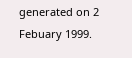generated on 2 Febuary 1999.